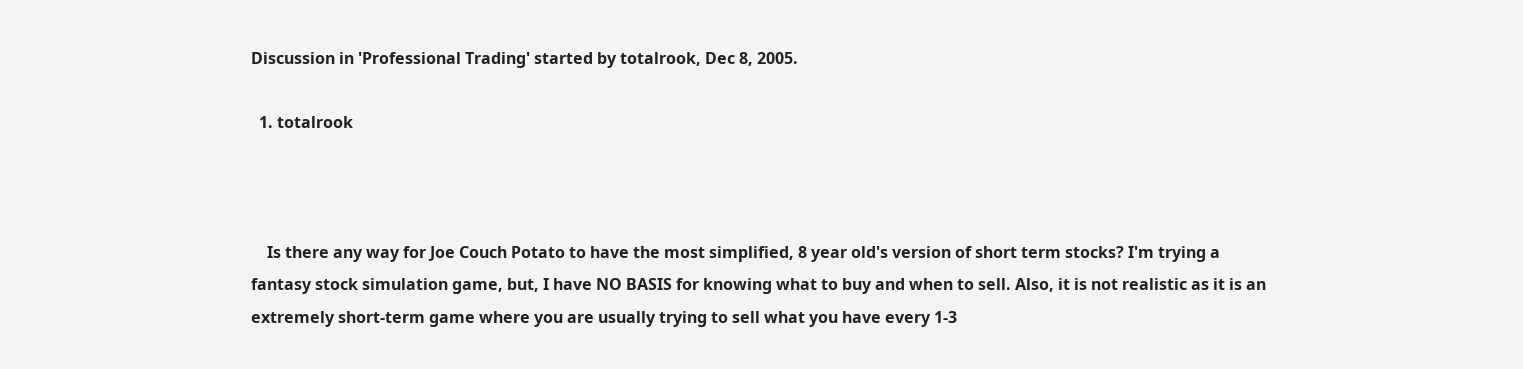Discussion in 'Professional Trading' started by totalrook, Dec 8, 2005.

  1. totalrook



    Is there any way for Joe Couch Potato to have the most simplified, 8 year old's version of short term stocks? I'm trying a fantasy stock simulation game, but, I have NO BASIS for knowing what to buy and when to sell. Also, it is not realistic as it is an extremely short-term game where you are usually trying to sell what you have every 1-3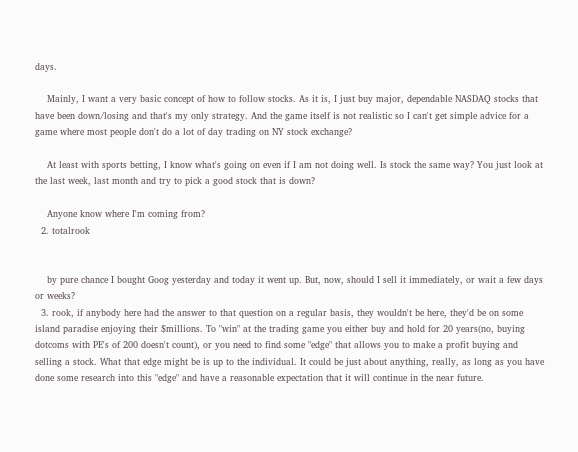days.

    Mainly, I want a very basic concept of how to follow stocks. As it is, I just buy major, dependable NASDAQ stocks that have been down/losing and that's my only strategy. And the game itself is not realistic so I can't get simple advice for a game where most people don't do a lot of day trading on NY stock exchange?

    At least with sports betting, I know what's going on even if I am not doing well. Is stock the same way? You just look at the last week, last month and try to pick a good stock that is down?

    Anyone know where I'm coming from?
  2. totalrook


    by pure chance I bought Goog yesterday and today it went up. But, now, should I sell it immediately, or wait a few days or weeks?
  3. rook, if anybody here had the answer to that question on a regular basis, they wouldn't be here, they'd be on some island paradise enjoying their $millions. To "win" at the trading game you either buy and hold for 20 years(no, buying dotcoms with PE's of 200 doesn't count), or you need to find some "edge" that allows you to make a profit buying and selling a stock. What that edge might be is up to the individual. It could be just about anything, really, as long as you have done some research into this "edge" and have a reasonable expectation that it will continue in the near future.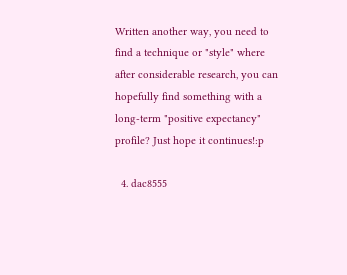Written another way, you need to find a technique or "style" where after considerable research, you can hopefully find something with a long-term "positive expectancy" profile? Just hope it continues!:p

  4. dac8555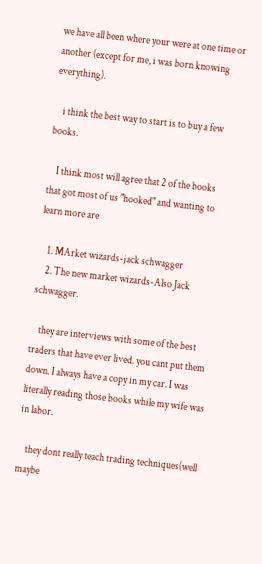we have all been where your were at one time or another (except for me, i was born knowing everything).

    i think the best way to start is to buy a few books.

    I think most will agree that 2 of the books that got most of us "hooked" and wanting to learn more are

    1. MArket wizards-jack schwagger
    2. The new market wizards-Also Jack schwagger.

    they are interviews with some of the best traders that have ever lived. you cant put them down. I always have a copy in my car. I was literally reading those books while my wife was in labor.

    they dont really teach trading techniques(well maybe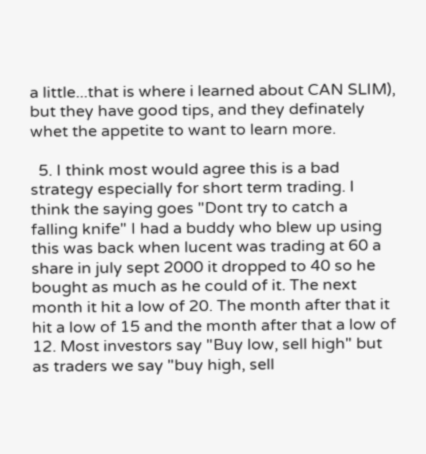a little...that is where i learned about CAN SLIM), but they have good tips, and they definately whet the appetite to want to learn more.

  5. I think most would agree this is a bad strategy especially for short term trading. I think the saying goes "Dont try to catch a falling knife" I had a buddy who blew up using this was back when lucent was trading at 60 a share in july sept 2000 it dropped to 40 so he bought as much as he could of it. The next month it hit a low of 20. The month after that it hit a low of 15 and the month after that a low of 12. Most investors say "Buy low, sell high" but as traders we say "buy high, sell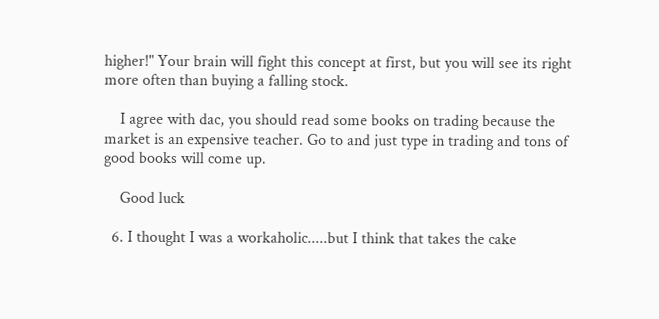higher!" Your brain will fight this concept at first, but you will see its right more often than buying a falling stock.

    I agree with dac, you should read some books on trading because the market is an expensive teacher. Go to and just type in trading and tons of good books will come up.

    Good luck

  6. I thought I was a workaholic.....but I think that takes the cake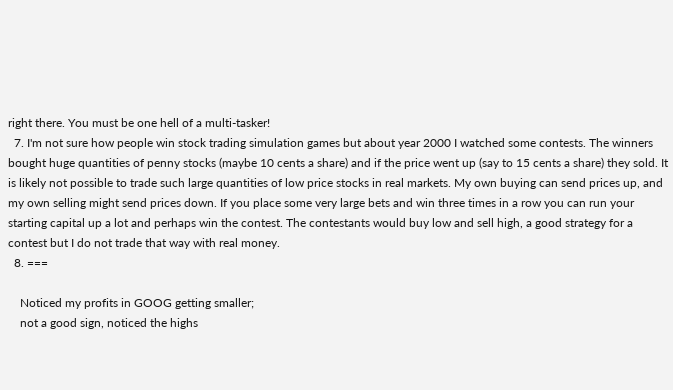right there. You must be one hell of a multi-tasker!
  7. I'm not sure how people win stock trading simulation games but about year 2000 I watched some contests. The winners bought huge quantities of penny stocks (maybe 10 cents a share) and if the price went up (say to 15 cents a share) they sold. It is likely not possible to trade such large quantities of low price stocks in real markets. My own buying can send prices up, and my own selling might send prices down. If you place some very large bets and win three times in a row you can run your starting capital up a lot and perhaps win the contest. The contestants would buy low and sell high, a good strategy for a contest but I do not trade that way with real money.
  8. ===

    Noticed my profits in GOOG getting smaller;
    not a good sign, noticed the highs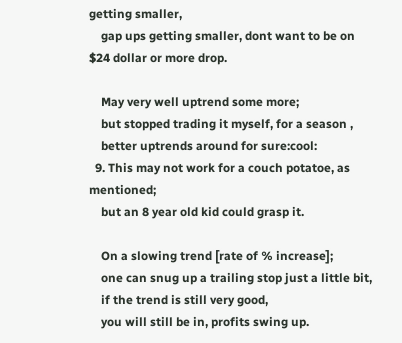getting smaller,
    gap ups getting smaller, dont want to be on $24 dollar or more drop.

    May very well uptrend some more;
    but stopped trading it myself, for a season ,
    better uptrends around for sure:cool:
  9. This may not work for a couch potatoe, as mentioned;
    but an 8 year old kid could grasp it.

    On a slowing trend [rate of % increase];
    one can snug up a trailing stop just a little bit,
    if the trend is still very good,
    you will still be in, profits swing up.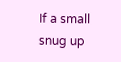If a small snug up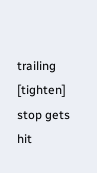trailing [tighten] stop gets hit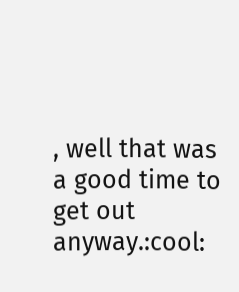, well that was a good time to get out anyway.:cool: